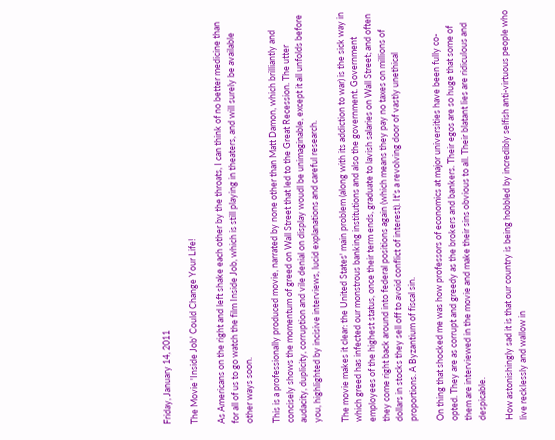Friday, January 14, 2011

The Movie 'Inside Job' Could Change Your Life!

As Americans on the right and left shake each other by the throats, I can think of no better medicine than for all of us to go watch the film Inside Job, which is still playing in theaters, and will surely be available other ways soon.

This is a professionally produced movie, narrated by none other than Matt Damon, which brilliantly and concisely shows the momentum of greed on Wall Street that led to the Great Recession. The utter audacity, duplicity, corruption and vile denial on display woudl be unimaginable, except it all unfolds before you, highlighted by incisive interviews, lucid explanations and careful research.

The movie makes it clear: the United States' main problem (along with its addiction to war) is the sick way in which greed has infected our monstrous banking institutions and also the government. Government employees of the highest status, once their term ends, graduate to lavish salaries on Wall Street; and often they come right back around into federal positions again (which means they pay no taxes on millions of dollars in stocks they sell off to avoid conflict of interest). It's a revolving door of vastly unethical proportions. A Byzantium of fiscal sin.

On thing that shocked me was how professors of economics at major universities have been fully co-opted. They are as corrupt and greedy as the brokers and bankers. Their egos are so huge that some of them are interviewed in the movie and make their sins obvious to all. Their blatant lies are ridiculous and despicable.

How astonishingly sad it is that our country is being hobbled by incredibly selfish anti-virtuous people who live recklessly and wallow in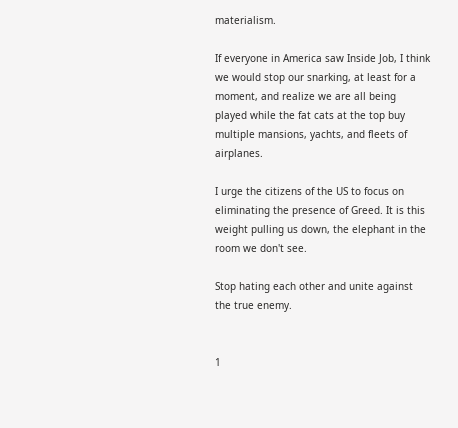materialism.

If everyone in America saw Inside Job, I think we would stop our snarking, at least for a moment, and realize we are all being played while the fat cats at the top buy multiple mansions, yachts, and fleets of airplanes.

I urge the citizens of the US to focus on eliminating the presence of Greed. It is this weight pulling us down, the elephant in the room we don't see.

Stop hating each other and unite against the true enemy.


1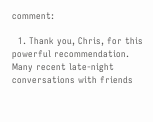comment:

  1. Thank you, Chris, for this powerful recommendation. Many recent late-night conversations with friends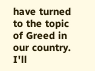have turned to the topic of Greed in our country. I'll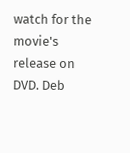watch for the movie's release on DVD. Deb